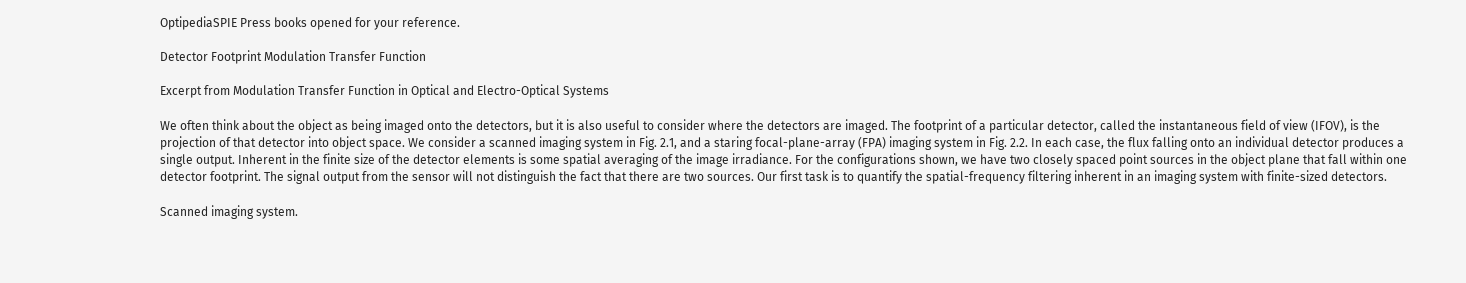OptipediaSPIE Press books opened for your reference.

Detector Footprint Modulation Transfer Function

Excerpt from Modulation Transfer Function in Optical and Electro-Optical Systems

We often think about the object as being imaged onto the detectors, but it is also useful to consider where the detectors are imaged. The footprint of a particular detector, called the instantaneous field of view (IFOV), is the projection of that detector into object space. We consider a scanned imaging system in Fig. 2.1, and a staring focal-plane-array (FPA) imaging system in Fig. 2.2. In each case, the flux falling onto an individual detector produces a single output. Inherent in the finite size of the detector elements is some spatial averaging of the image irradiance. For the configurations shown, we have two closely spaced point sources in the object plane that fall within one detector footprint. The signal output from the sensor will not distinguish the fact that there are two sources. Our first task is to quantify the spatial-frequency filtering inherent in an imaging system with finite-sized detectors.

Scanned imaging system.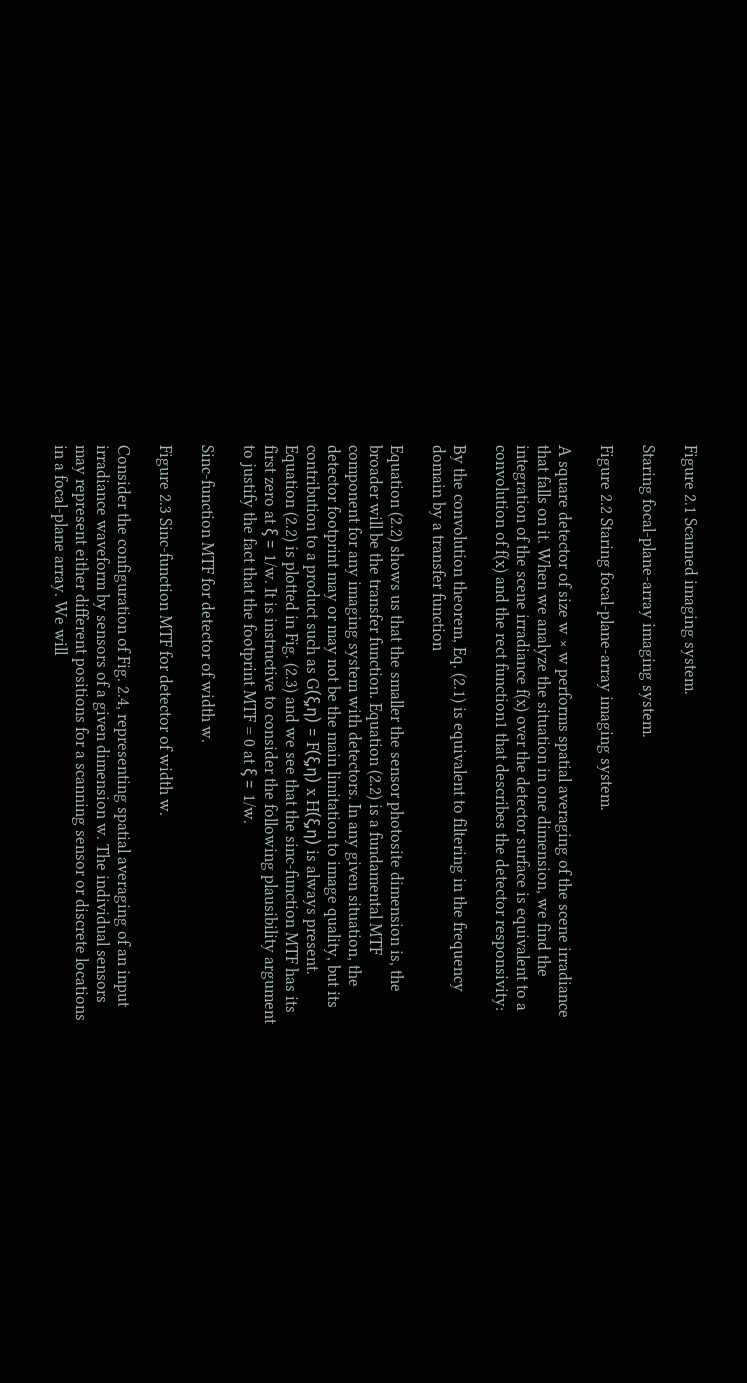Figure 2.1 Scanned imaging system.

Staring focal-plane-array imaging system.

Figure 2.2 Staring focal-plane-array imaging system.

A square detector of size w × w performs spatial averaging of the scene irradiance that falls on it. When we analyze the situation in one dimension, we find the integration of the scene irradiance f(x) over the detector surface is equivalent to a convolution of f(x) and the rect function1 that describes the detector responsivity:

By the convolution theorem, Eq. (2.1) is equivalent to filtering in the frequency domain by a transfer function

Equation (2.2) shows us that the smaller the sensor photosite dimension is, the broader will be the transfer function. Equation (2.2) is a fundamental MTF component for any imaging system with detectors. In any given situation, the detector footprint may or may not be the main limitation to image quality, but its contribution to a product such as G(ξ,η) = F(ξ,η) x H(ξ,η) is always present. Equation (2.2) is plotted in Fig. (2.3) and we see that the sinc-function MTF has its first zero at ξ = 1/w. It is instructive to consider the following plausibility argument to justify the fact that the footprint MTF = 0 at ξ = 1/w.

Sinc-function MTF for detector of width w.

Figure 2.3 Sinc-function MTF for detector of width w.

Consider the configuration of Fig. 2.4, representing spatial averaging of an input irradiance waveform by sensors of a given dimension w. The individual sensors may represent either different positions for a scanning sensor or discrete locations in a focal-plane array. We will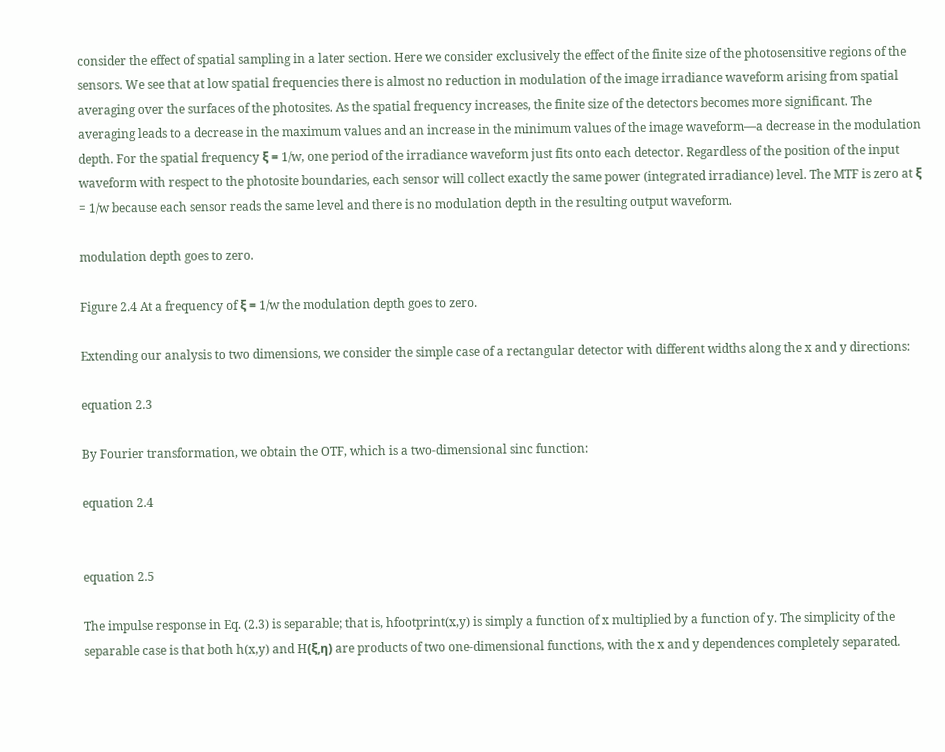consider the effect of spatial sampling in a later section. Here we consider exclusively the effect of the finite size of the photosensitive regions of the sensors. We see that at low spatial frequencies there is almost no reduction in modulation of the image irradiance waveform arising from spatial averaging over the surfaces of the photosites. As the spatial frequency increases, the finite size of the detectors becomes more significant. The averaging leads to a decrease in the maximum values and an increase in the minimum values of the image waveform—a decrease in the modulation depth. For the spatial frequency ξ = 1/w, one period of the irradiance waveform just fits onto each detector. Regardless of the position of the input waveform with respect to the photosite boundaries, each sensor will collect exactly the same power (integrated irradiance) level. The MTF is zero at ξ = 1/w because each sensor reads the same level and there is no modulation depth in the resulting output waveform.

modulation depth goes to zero.

Figure 2.4 At a frequency of ξ = 1/w the modulation depth goes to zero.

Extending our analysis to two dimensions, we consider the simple case of a rectangular detector with different widths along the x and y directions:

equation 2.3

By Fourier transformation, we obtain the OTF, which is a two-dimensional sinc function:

equation 2.4


equation 2.5

The impulse response in Eq. (2.3) is separable; that is, hfootprint(x,y) is simply a function of x multiplied by a function of y. The simplicity of the separable case is that both h(x,y) and H(ξ,η) are products of two one-dimensional functions, with the x and y dependences completely separated.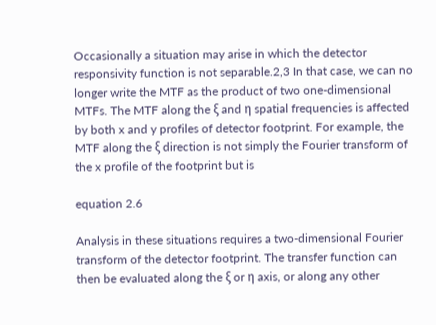Occasionally a situation may arise in which the detector responsivity function is not separable.2,3 In that case, we can no longer write the MTF as the product of two one-dimensional MTFs. The MTF along the ξ and η spatial frequencies is affected by both x and y profiles of detector footprint. For example, the MTF along the ξ direction is not simply the Fourier transform of the x profile of the footprint but is

equation 2.6

Analysis in these situations requires a two-dimensional Fourier transform of the detector footprint. The transfer function can then be evaluated along the ξ or η axis, or along any other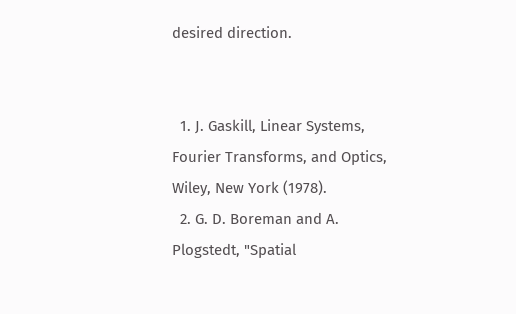desired direction.


  1. J. Gaskill, Linear Systems, Fourier Transforms, and Optics, Wiley, New York (1978).
  2. G. D. Boreman and A. Plogstedt, "Spatial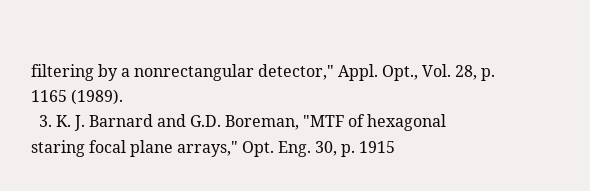filtering by a nonrectangular detector," Appl. Opt., Vol. 28, p. 1165 (1989).
  3. K. J. Barnard and G.D. Boreman, "MTF of hexagonal staring focal plane arrays," Opt. Eng. 30, p. 1915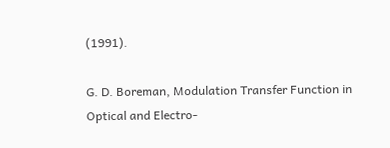(1991).

G. D. Boreman, Modulation Transfer Function in Optical and Electro-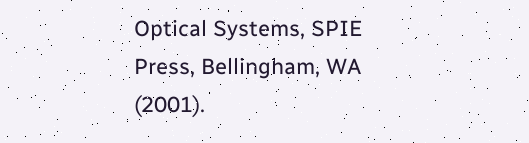Optical Systems, SPIE Press, Bellingham, WA (2001).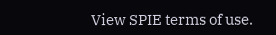View SPIE terms of use.